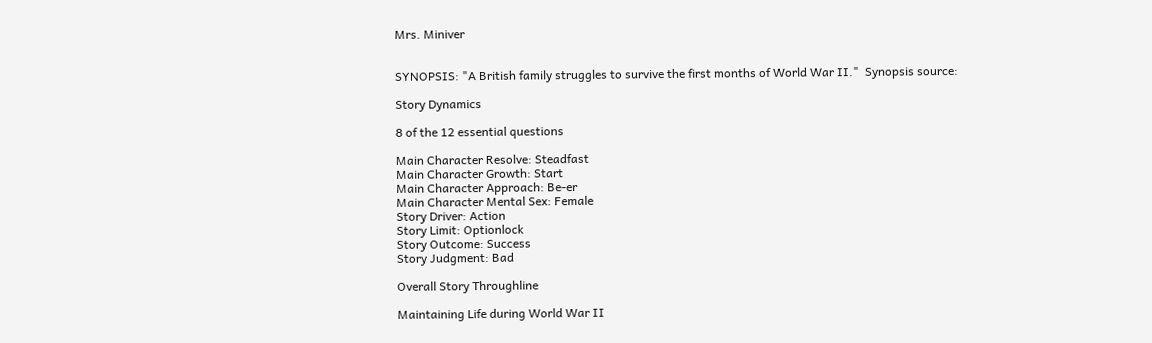Mrs. Miniver


SYNOPSIS: "A British family struggles to survive the first months of World War II."  Synopsis source:

Story Dynamics

8 of the 12 essential questions

Main Character Resolve: Steadfast
Main Character Growth: Start
Main Character Approach: Be-er
Main Character Mental Sex: Female
Story Driver: Action
Story Limit: Optionlock
Story Outcome: Success
Story Judgment: Bad

Overall Story Throughline

Maintaining Life during World War II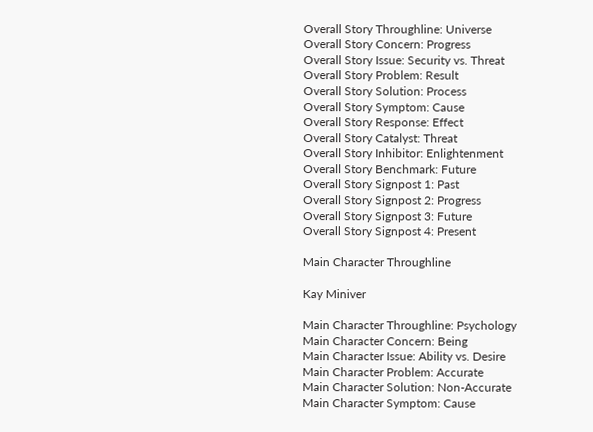Overall Story Throughline: Universe
Overall Story Concern: Progress
Overall Story Issue: Security vs. Threat
Overall Story Problem: Result
Overall Story Solution: Process
Overall Story Symptom: Cause
Overall Story Response: Effect
Overall Story Catalyst: Threat
Overall Story Inhibitor: Enlightenment
Overall Story Benchmark: Future
Overall Story Signpost 1: Past
Overall Story Signpost 2: Progress
Overall Story Signpost 3: Future
Overall Story Signpost 4: Present

Main Character Throughline

Kay Miniver

Main Character Throughline: Psychology
Main Character Concern: Being
Main Character Issue: Ability vs. Desire
Main Character Problem: Accurate
Main Character Solution: Non-Accurate
Main Character Symptom: Cause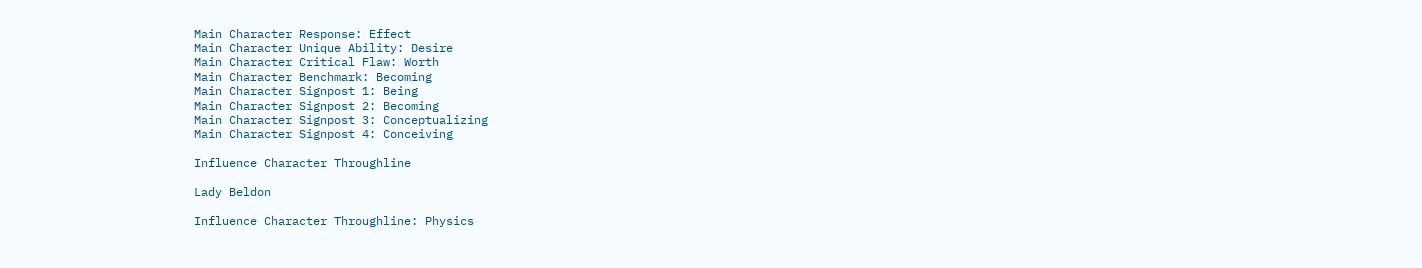Main Character Response: Effect
Main Character Unique Ability: Desire
Main Character Critical Flaw: Worth
Main Character Benchmark: Becoming
Main Character Signpost 1: Being
Main Character Signpost 2: Becoming
Main Character Signpost 3: Conceptualizing
Main Character Signpost 4: Conceiving

Influence Character Throughline

Lady Beldon

Influence Character Throughline: Physics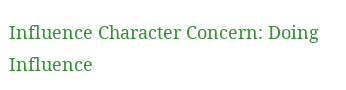Influence Character Concern: Doing
Influence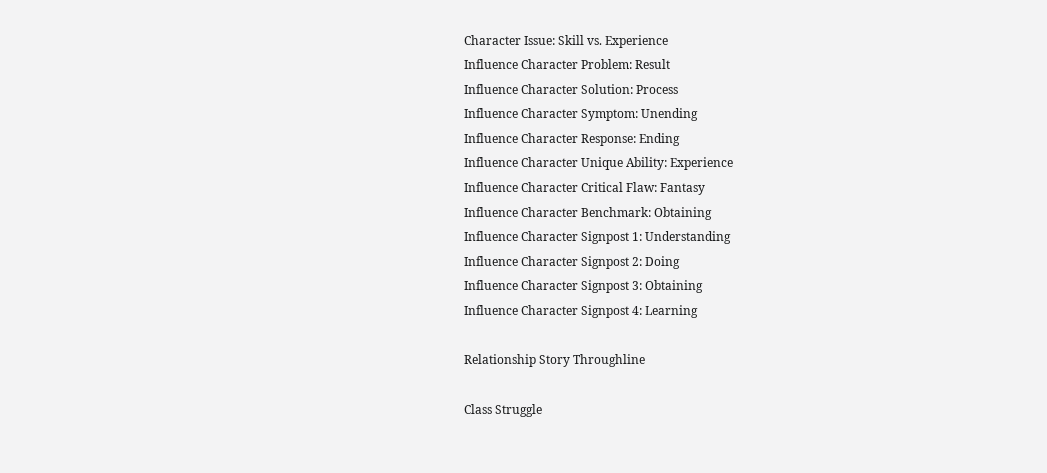Character Issue: Skill vs. Experience
Influence Character Problem: Result
Influence Character Solution: Process
Influence Character Symptom: Unending
Influence Character Response: Ending
Influence Character Unique Ability: Experience
Influence Character Critical Flaw: Fantasy
Influence Character Benchmark: Obtaining
Influence Character Signpost 1: Understanding
Influence Character Signpost 2: Doing
Influence Character Signpost 3: Obtaining
Influence Character Signpost 4: Learning

Relationship Story Throughline

Class Struggle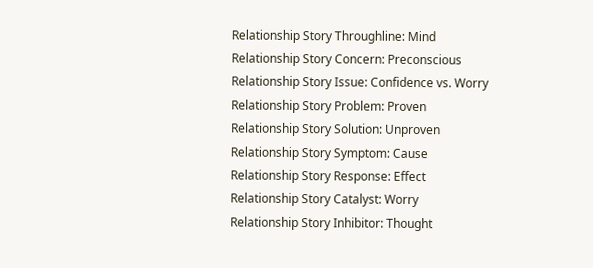Relationship Story Throughline: Mind
Relationship Story Concern: Preconscious
Relationship Story Issue: Confidence vs. Worry
Relationship Story Problem: Proven
Relationship Story Solution: Unproven
Relationship Story Symptom: Cause
Relationship Story Response: Effect
Relationship Story Catalyst: Worry
Relationship Story Inhibitor: Thought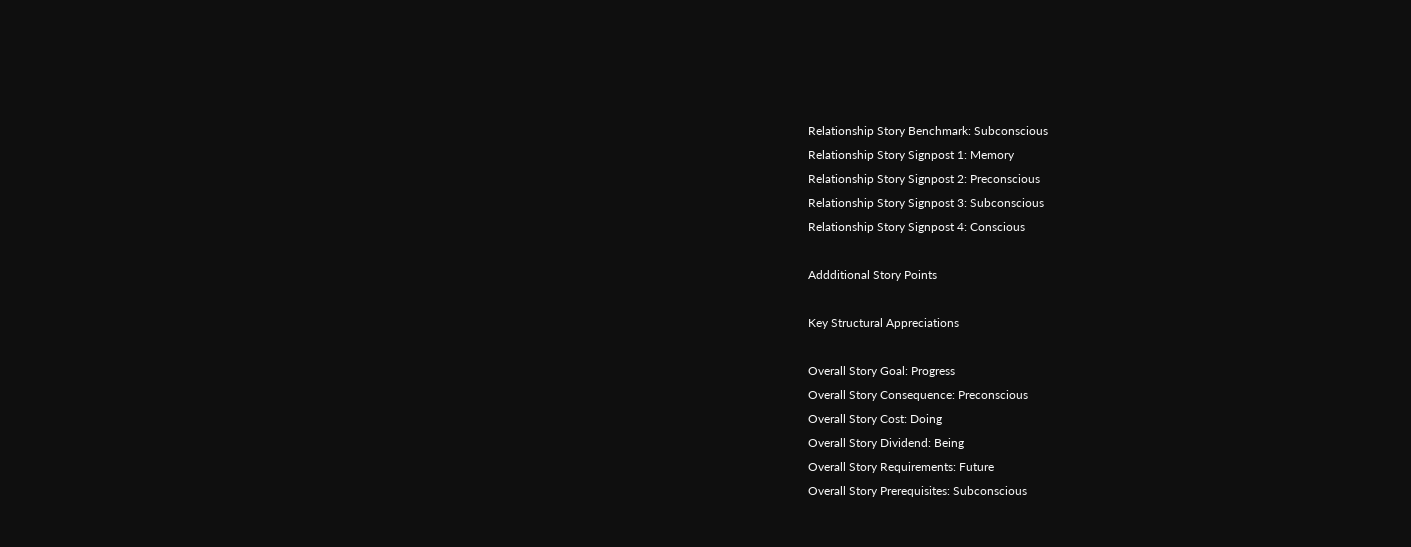Relationship Story Benchmark: Subconscious
Relationship Story Signpost 1: Memory
Relationship Story Signpost 2: Preconscious
Relationship Story Signpost 3: Subconscious
Relationship Story Signpost 4: Conscious

Addditional Story Points

Key Structural Appreciations

Overall Story Goal: Progress
Overall Story Consequence: Preconscious
Overall Story Cost: Doing
Overall Story Dividend: Being
Overall Story Requirements: Future
Overall Story Prerequisites: Subconscious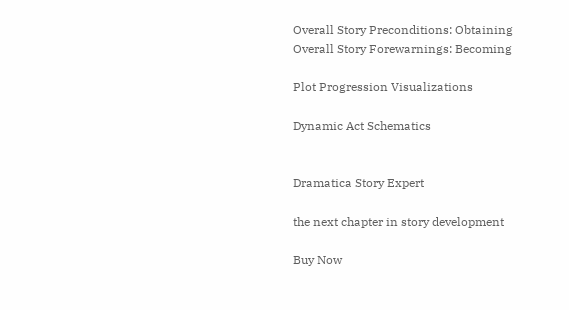Overall Story Preconditions: Obtaining
Overall Story Forewarnings: Becoming

Plot Progression Visualizations

Dynamic Act Schematics


Dramatica Story Expert

the next chapter in story development

Buy Now